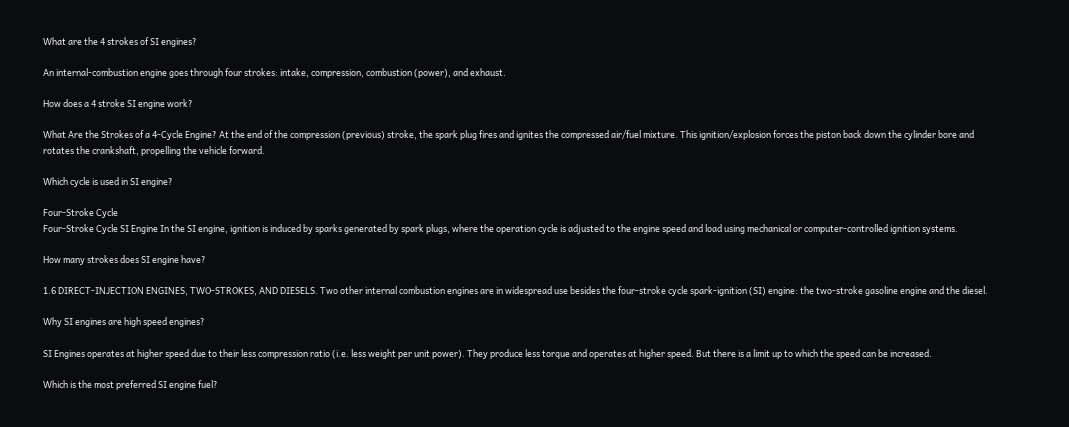What are the 4 strokes of SI engines?

An internal-combustion engine goes through four strokes: intake, compression, combustion (power), and exhaust.

How does a 4 stroke SI engine work?

What Are the Strokes of a 4-Cycle Engine? At the end of the compression (previous) stroke, the spark plug fires and ignites the compressed air/fuel mixture. This ignition/explosion forces the piston back down the cylinder bore and rotates the crankshaft, propelling the vehicle forward.

Which cycle is used in SI engine?

Four-Stroke Cycle
Four-Stroke Cycle SI Engine In the SI engine, ignition is induced by sparks generated by spark plugs, where the operation cycle is adjusted to the engine speed and load using mechanical or computer-controlled ignition systems.

How many strokes does SI engine have?

1.6 DIRECT-INJECTION ENGINES, TWO-STROKES, AND DIESELS. Two other internal combustion engines are in widespread use besides the four-stroke cycle spark-ignition (SI) engine: the two-stroke gasoline engine and the diesel.

Why SI engines are high speed engines?

SI Engines operates at higher speed due to their less compression ratio (i.e. less weight per unit power). They produce less torque and operates at higher speed. But there is a limit up to which the speed can be increased.

Which is the most preferred SI engine fuel?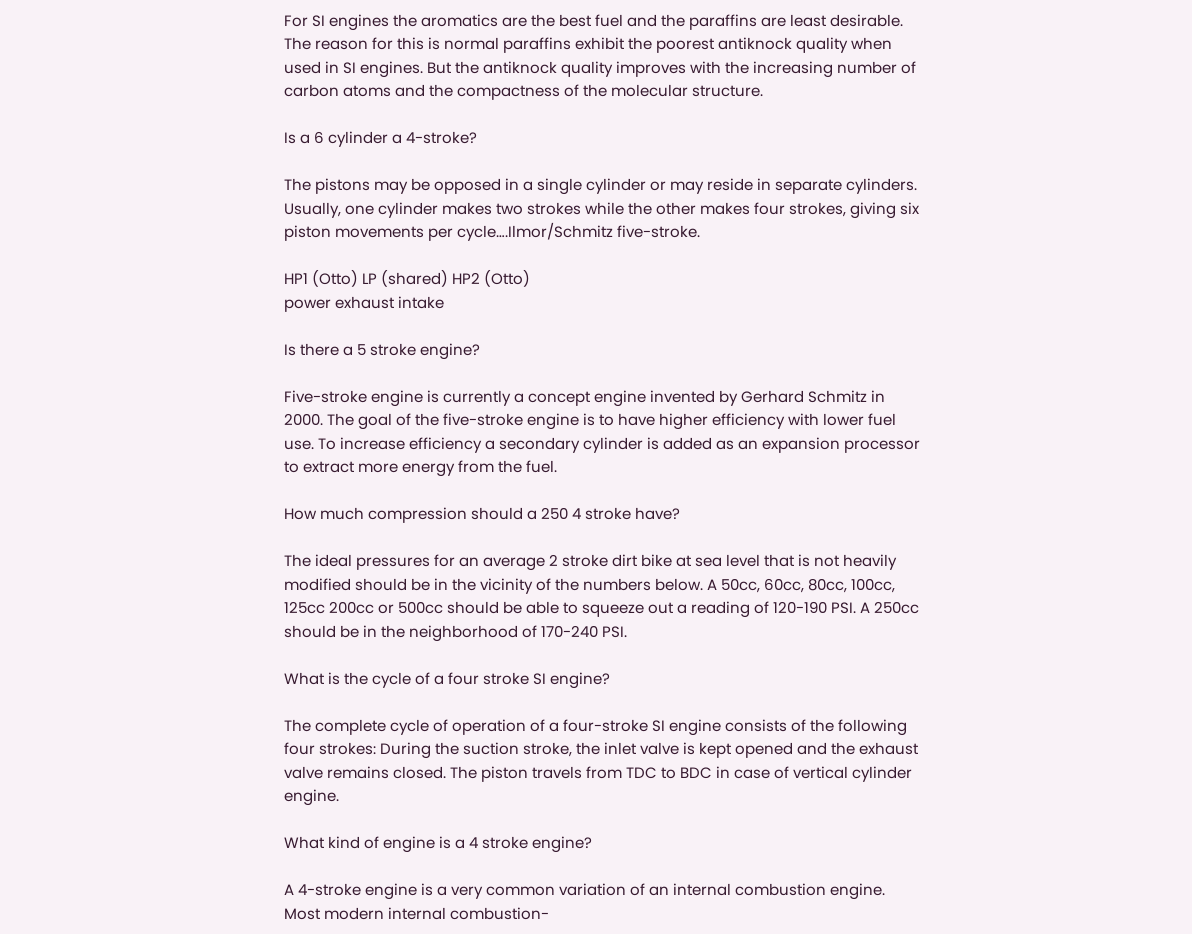For SI engines the aromatics are the best fuel and the paraffins are least desirable. The reason for this is normal paraffins exhibit the poorest antiknock quality when used in SI engines. But the antiknock quality improves with the increasing number of carbon atoms and the compactness of the molecular structure.

Is a 6 cylinder a 4-stroke?

The pistons may be opposed in a single cylinder or may reside in separate cylinders. Usually, one cylinder makes two strokes while the other makes four strokes, giving six piston movements per cycle….Ilmor/Schmitz five-stroke.

HP1 (Otto) LP (shared) HP2 (Otto)
power exhaust intake

Is there a 5 stroke engine?

Five-stroke engine is currently a concept engine invented by Gerhard Schmitz in 2000. The goal of the five-stroke engine is to have higher efficiency with lower fuel use. To increase efficiency a secondary cylinder is added as an expansion processor to extract more energy from the fuel.

How much compression should a 250 4 stroke have?

The ideal pressures for an average 2 stroke dirt bike at sea level that is not heavily modified should be in the vicinity of the numbers below. A 50cc, 60cc, 80cc, 100cc, 125cc 200cc or 500cc should be able to squeeze out a reading of 120-190 PSI. A 250cc should be in the neighborhood of 170-240 PSI.

What is the cycle of a four stroke SI engine?

The complete cycle of operation of a four-stroke SI engine consists of the following four strokes: During the suction stroke, the inlet valve is kept opened and the exhaust valve remains closed. The piston travels from TDC to BDC in case of vertical cylinder engine.

What kind of engine is a 4 stroke engine?

A 4-stroke engine is a very common variation of an internal combustion engine. Most modern internal combustion-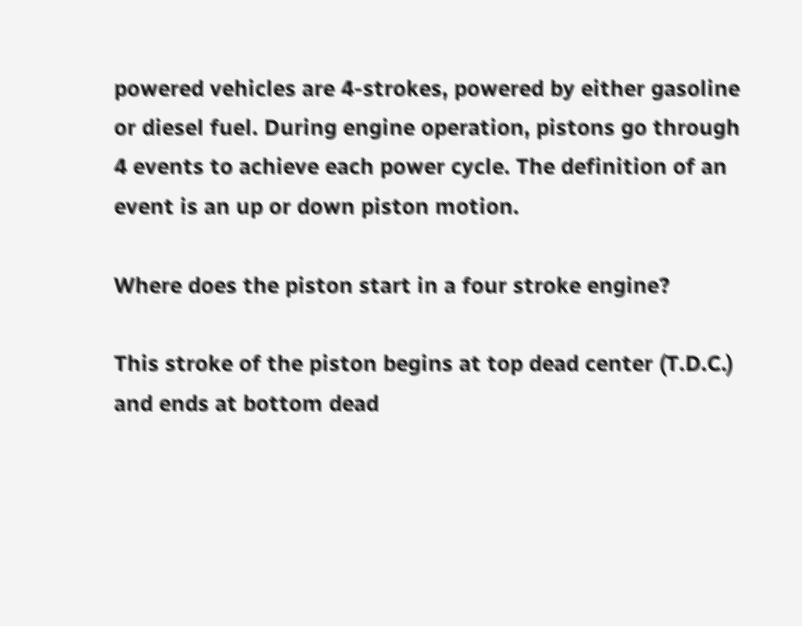powered vehicles are 4-strokes, powered by either gasoline or diesel fuel. During engine operation, pistons go through 4 events to achieve each power cycle. The definition of an event is an up or down piston motion.

Where does the piston start in a four stroke engine?

This stroke of the piston begins at top dead center (T.D.C.) and ends at bottom dead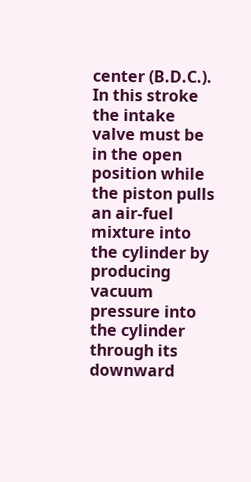center (B.D.C.). In this stroke the intake valve must be in the open position while the piston pulls an air-fuel mixture into the cylinder by producing vacuum pressure into the cylinder through its downward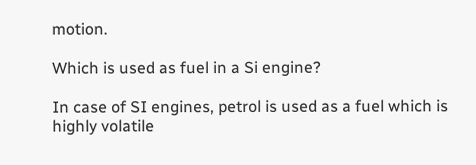motion.

Which is used as fuel in a Si engine?

In case of SI engines, petrol is used as a fuel which is highly volatile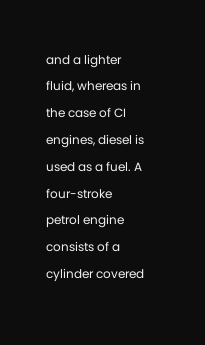and a lighter fluid, whereas in the case of CI engines, diesel is used as a fuel. A four-stroke petrol engine consists of a cylinder covered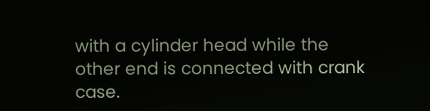with a cylinder head while the other end is connected with crank case.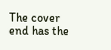The cover end has the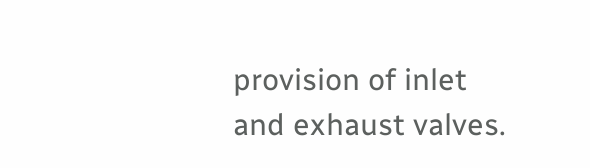provision of inlet and exhaust valves.